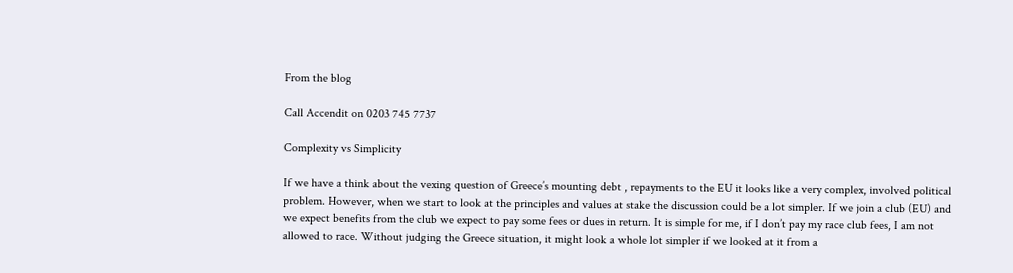From the blog

Call Accendit on 0203 745 7737

Complexity vs Simplicity

If we have a think about the vexing question of Greece’s mounting debt , repayments to the EU it looks like a very complex, involved political problem. However, when we start to look at the principles and values at stake the discussion could be a lot simpler. If we join a club (EU) and we expect benefits from the club we expect to pay some fees or dues in return. It is simple for me, if I don’t pay my race club fees, I am not allowed to race. Without judging the Greece situation, it might look a whole lot simpler if we looked at it from a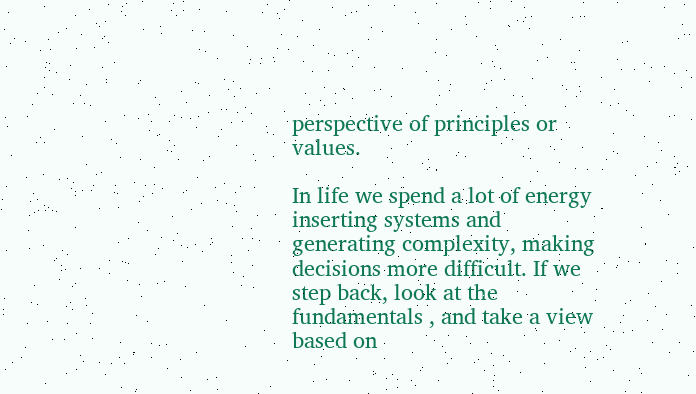perspective of principles or values.

In life we spend a lot of energy inserting systems and generating complexity, making decisions more difficult. If we step back, look at the fundamentals , and take a view based on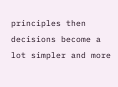principles then decisions become a lot simpler and more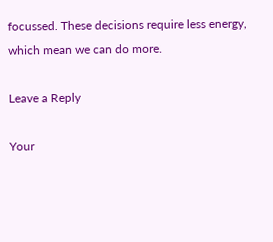focussed. These decisions require less energy, which mean we can do more.

Leave a Reply

Your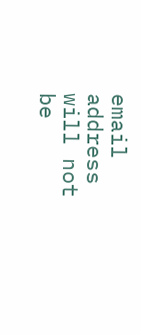email address will not be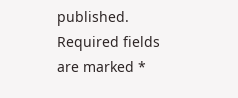published. Required fields are marked *